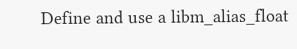Define and use a libm_alias_float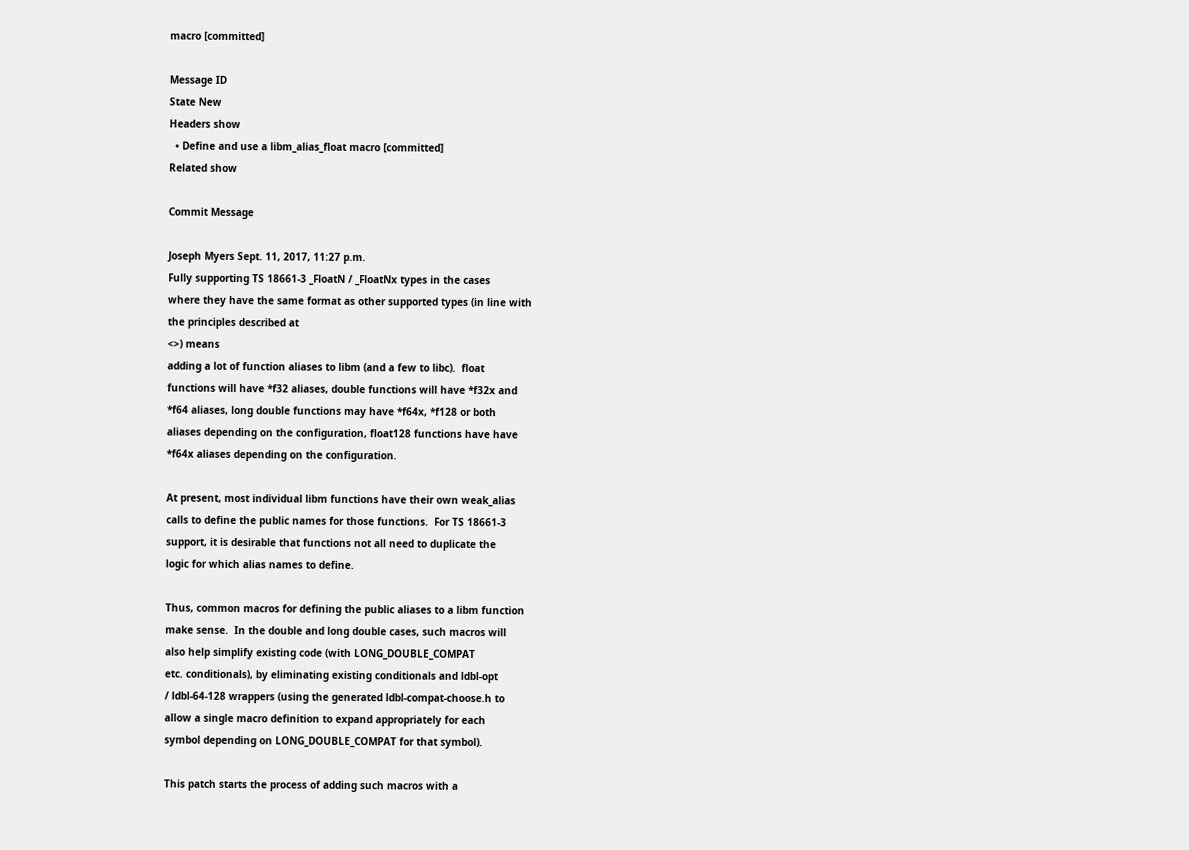macro [committed]

Message ID
State New
Headers show
  • Define and use a libm_alias_float macro [committed]
Related show

Commit Message

Joseph Myers Sept. 11, 2017, 11:27 p.m.
Fully supporting TS 18661-3 _FloatN / _FloatNx types in the cases
where they have the same format as other supported types (in line with
the principles described at
<>) means
adding a lot of function aliases to libm (and a few to libc).  float
functions will have *f32 aliases, double functions will have *f32x and
*f64 aliases, long double functions may have *f64x, *f128 or both
aliases depending on the configuration, float128 functions have have
*f64x aliases depending on the configuration.

At present, most individual libm functions have their own weak_alias
calls to define the public names for those functions.  For TS 18661-3
support, it is desirable that functions not all need to duplicate the
logic for which alias names to define.

Thus, common macros for defining the public aliases to a libm function
make sense.  In the double and long double cases, such macros will
also help simplify existing code (with LONG_DOUBLE_COMPAT
etc. conditionals), by eliminating existing conditionals and ldbl-opt
/ ldbl-64-128 wrappers (using the generated ldbl-compat-choose.h to
allow a single macro definition to expand appropriately for each
symbol depending on LONG_DOUBLE_COMPAT for that symbol).

This patch starts the process of adding such macros with a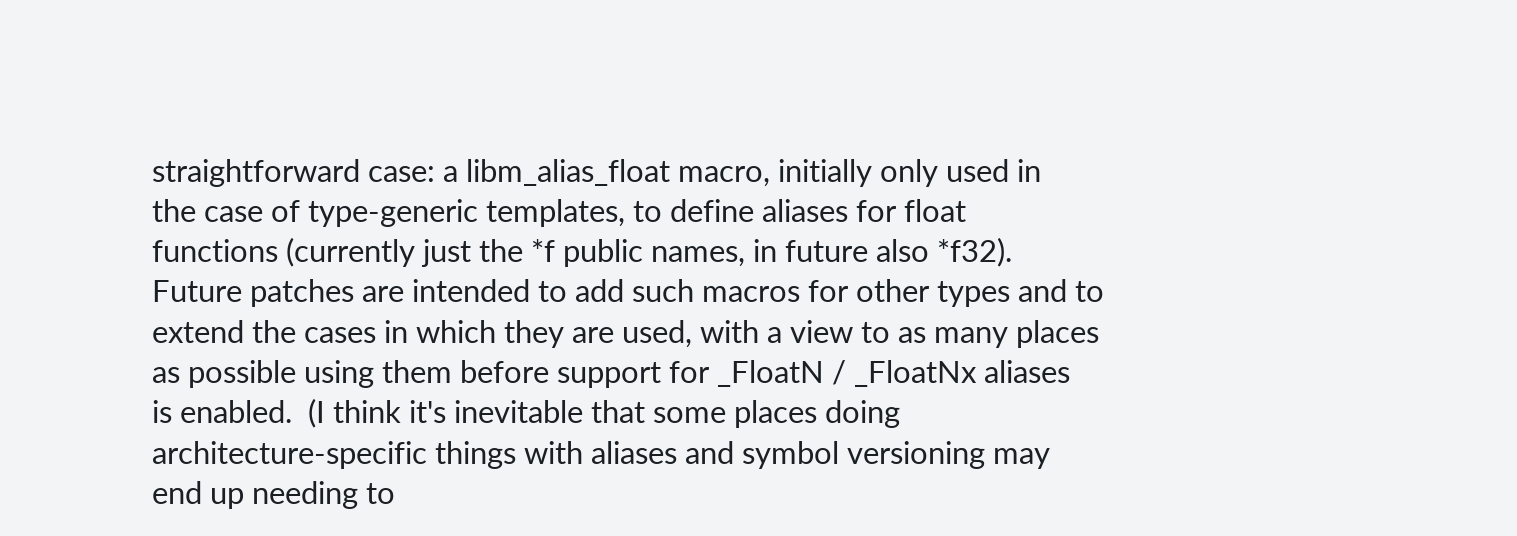straightforward case: a libm_alias_float macro, initially only used in
the case of type-generic templates, to define aliases for float
functions (currently just the *f public names, in future also *f32).
Future patches are intended to add such macros for other types and to
extend the cases in which they are used, with a view to as many places
as possible using them before support for _FloatN / _FloatNx aliases
is enabled.  (I think it's inevitable that some places doing
architecture-specific things with aliases and symbol versioning may
end up needing to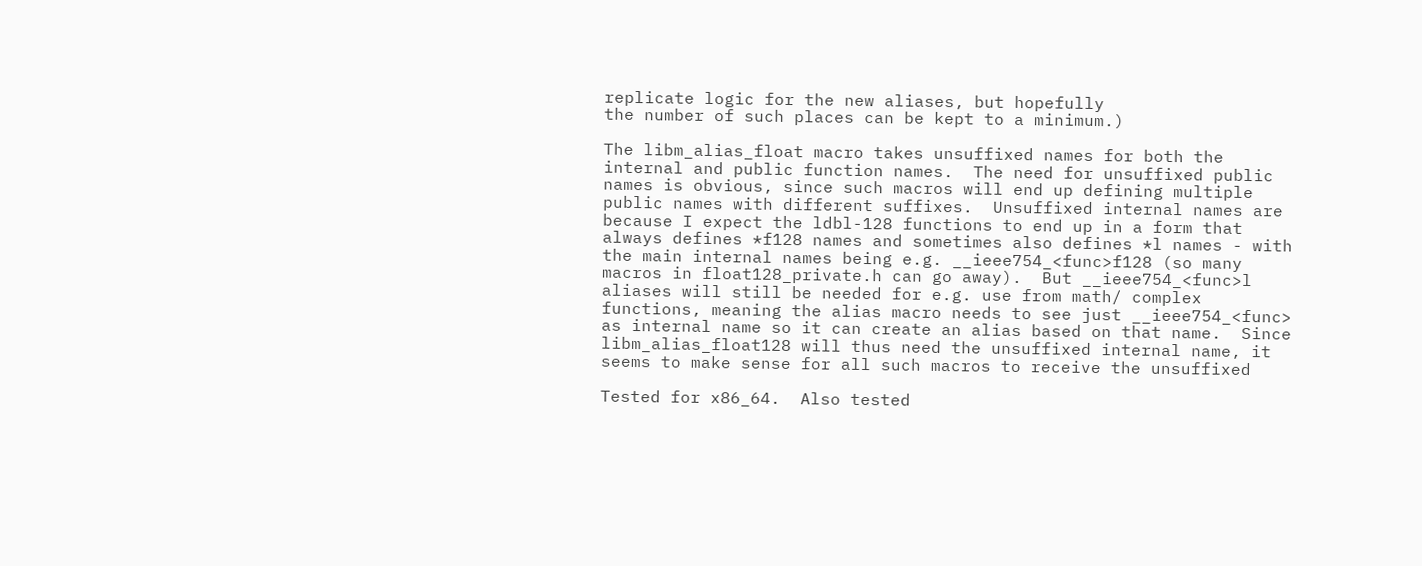replicate logic for the new aliases, but hopefully
the number of such places can be kept to a minimum.)

The libm_alias_float macro takes unsuffixed names for both the
internal and public function names.  The need for unsuffixed public
names is obvious, since such macros will end up defining multiple
public names with different suffixes.  Unsuffixed internal names are
because I expect the ldbl-128 functions to end up in a form that
always defines *f128 names and sometimes also defines *l names - with
the main internal names being e.g. __ieee754_<func>f128 (so many
macros in float128_private.h can go away).  But __ieee754_<func>l
aliases will still be needed for e.g. use from math/ complex
functions, meaning the alias macro needs to see just __ieee754_<func>
as internal name so it can create an alias based on that name.  Since
libm_alias_float128 will thus need the unsuffixed internal name, it
seems to make sense for all such macros to receive the unsuffixed

Tested for x86_64.  Also tested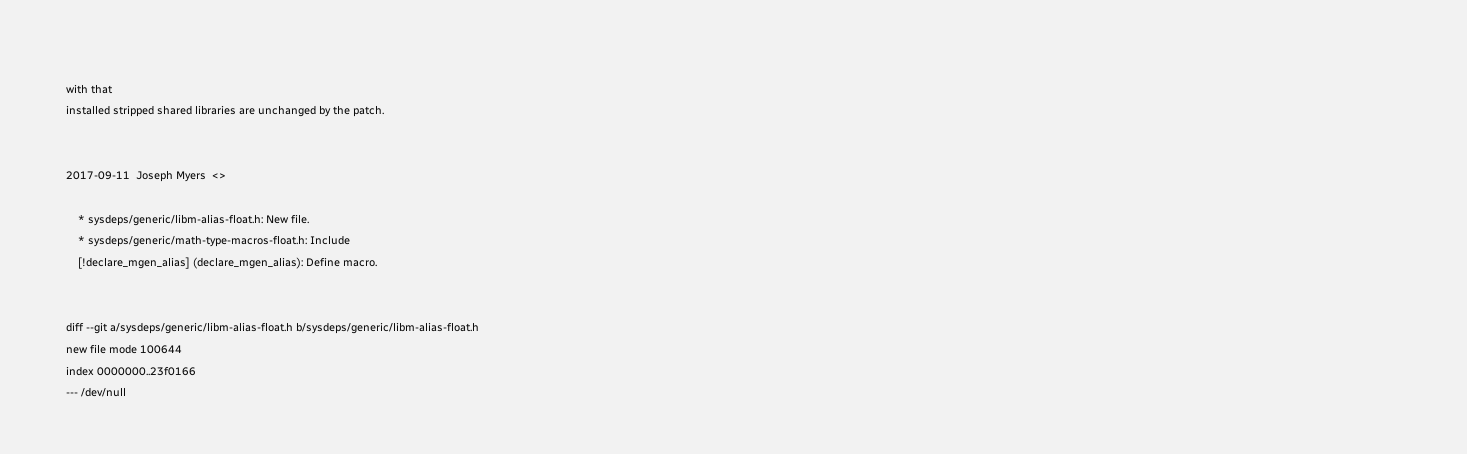with that
installed stripped shared libraries are unchanged by the patch.


2017-09-11  Joseph Myers  <>

    * sysdeps/generic/libm-alias-float.h: New file.
    * sysdeps/generic/math-type-macros-float.h: Include
    [!declare_mgen_alias] (declare_mgen_alias): Define macro.


diff --git a/sysdeps/generic/libm-alias-float.h b/sysdeps/generic/libm-alias-float.h
new file mode 100644
index 0000000..23f0166
--- /dev/null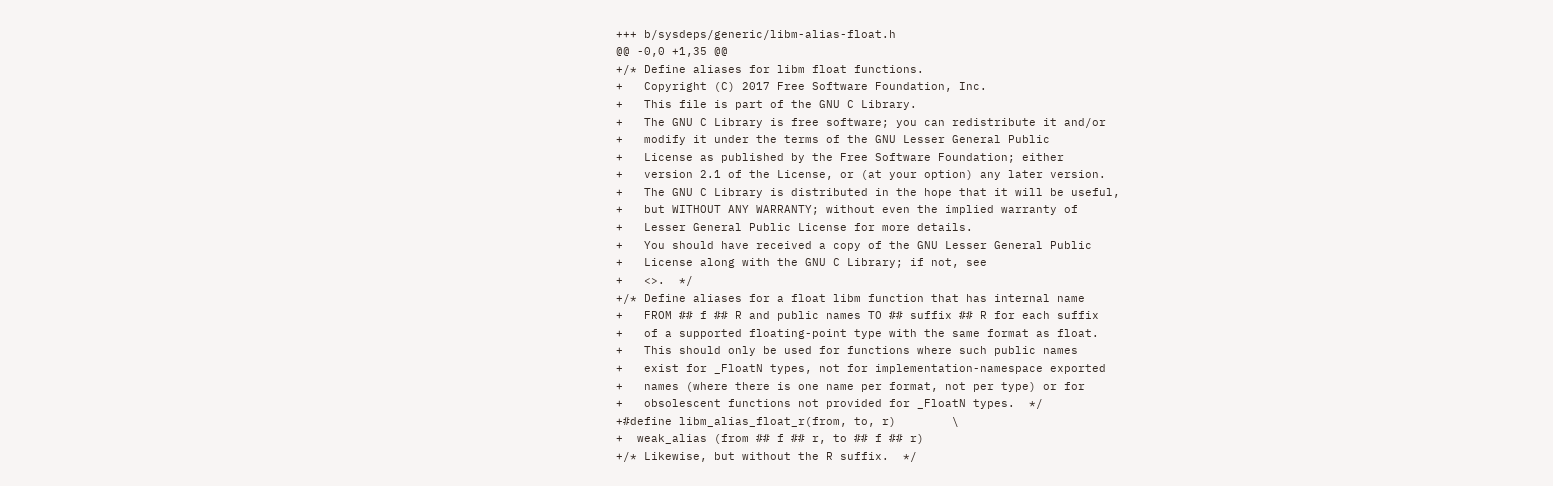+++ b/sysdeps/generic/libm-alias-float.h
@@ -0,0 +1,35 @@
+/* Define aliases for libm float functions.
+   Copyright (C) 2017 Free Software Foundation, Inc.
+   This file is part of the GNU C Library.
+   The GNU C Library is free software; you can redistribute it and/or
+   modify it under the terms of the GNU Lesser General Public
+   License as published by the Free Software Foundation; either
+   version 2.1 of the License, or (at your option) any later version.
+   The GNU C Library is distributed in the hope that it will be useful,
+   but WITHOUT ANY WARRANTY; without even the implied warranty of
+   Lesser General Public License for more details.
+   You should have received a copy of the GNU Lesser General Public
+   License along with the GNU C Library; if not, see
+   <>.  */
+/* Define aliases for a float libm function that has internal name
+   FROM ## f ## R and public names TO ## suffix ## R for each suffix
+   of a supported floating-point type with the same format as float.
+   This should only be used for functions where such public names
+   exist for _FloatN types, not for implementation-namespace exported
+   names (where there is one name per format, not per type) or for
+   obsolescent functions not provided for _FloatN types.  */
+#define libm_alias_float_r(from, to, r)        \
+  weak_alias (from ## f ## r, to ## f ## r)
+/* Likewise, but without the R suffix.  */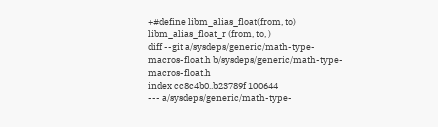+#define libm_alias_float(from, to) libm_alias_float_r (from, to, )
diff --git a/sysdeps/generic/math-type-macros-float.h b/sysdeps/generic/math-type-macros-float.h
index cc8c4b0..b23789f 100644
--- a/sysdeps/generic/math-type-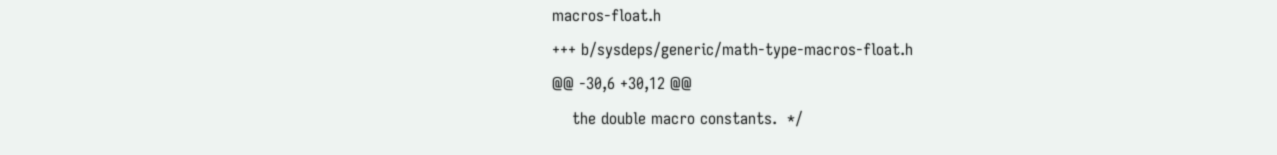macros-float.h
+++ b/sysdeps/generic/math-type-macros-float.h
@@ -30,6 +30,12 @@
    the double macro constants.  */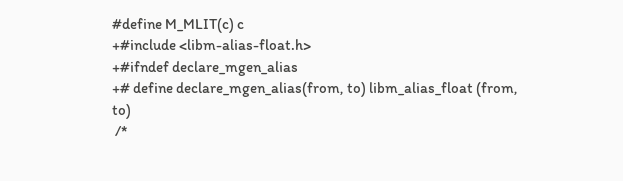#define M_MLIT(c) c
+#include <libm-alias-float.h>
+#ifndef declare_mgen_alias
+# define declare_mgen_alias(from, to) libm_alias_float (from, to)
 /*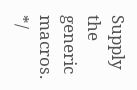Supply the generic macros.  */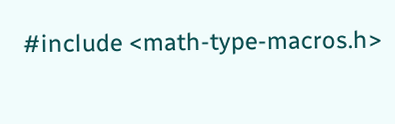#include <math-type-macros.h>